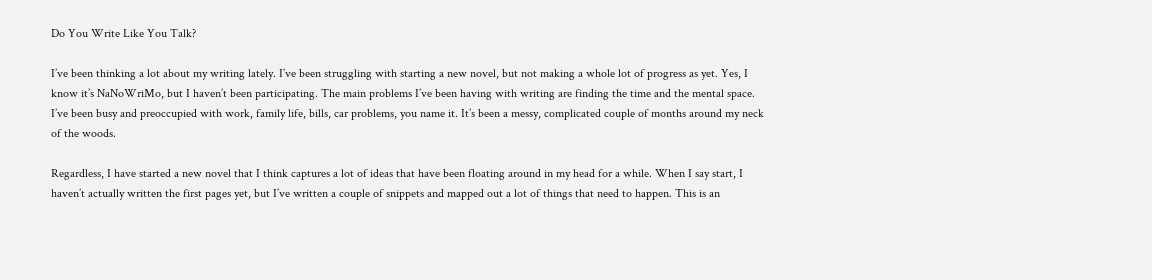Do You Write Like You Talk?

I’ve been thinking a lot about my writing lately. I’ve been struggling with starting a new novel, but not making a whole lot of progress as yet. Yes, I know it’s NaNoWriMo, but I haven’t been participating. The main problems I’ve been having with writing are finding the time and the mental space. I’ve been busy and preoccupied with work, family life, bills, car problems, you name it. It’s been a messy, complicated couple of months around my neck of the woods.

Regardless, I have started a new novel that I think captures a lot of ideas that have been floating around in my head for a while. When I say start, I haven’t actually written the first pages yet, but I’ve written a couple of snippets and mapped out a lot of things that need to happen. This is an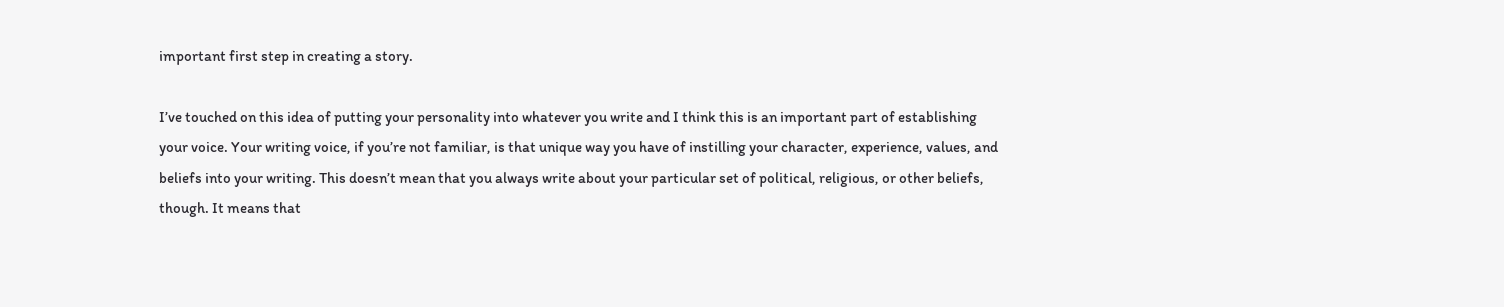important first step in creating a story.

I’ve touched on this idea of putting your personality into whatever you write and I think this is an important part of establishing your voice. Your writing voice, if you’re not familiar, is that unique way you have of instilling your character, experience, values, and beliefs into your writing. This doesn’t mean that you always write about your particular set of political, religious, or other beliefs, though. It means that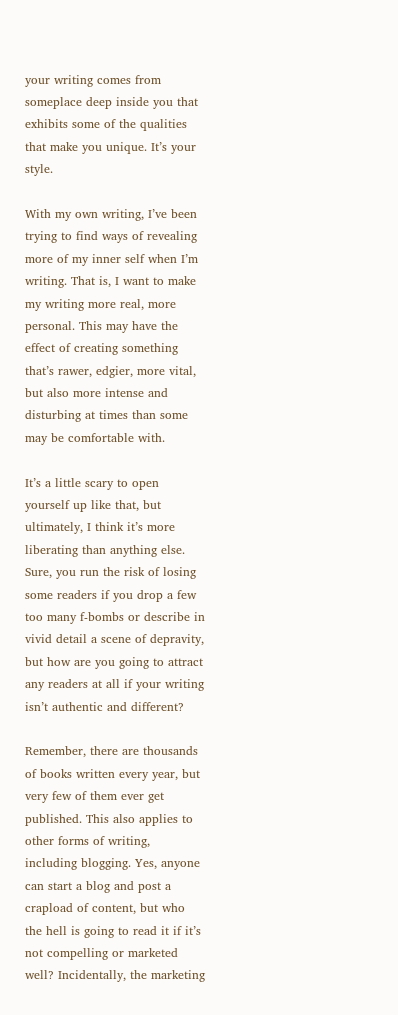your writing comes from someplace deep inside you that exhibits some of the qualities that make you unique. It’s your style.

With my own writing, I’ve been trying to find ways of revealing more of my inner self when I’m writing. That is, I want to make my writing more real, more personal. This may have the effect of creating something that’s rawer, edgier, more vital, but also more intense and disturbing at times than some may be comfortable with.

It’s a little scary to open yourself up like that, but ultimately, I think it’s more liberating than anything else. Sure, you run the risk of losing some readers if you drop a few too many f-bombs or describe in vivid detail a scene of depravity, but how are you going to attract any readers at all if your writing isn’t authentic and different?

Remember, there are thousands of books written every year, but very few of them ever get published. This also applies to other forms of writing, including blogging. Yes, anyone can start a blog and post a crapload of content, but who the hell is going to read it if it’s not compelling or marketed well? Incidentally, the marketing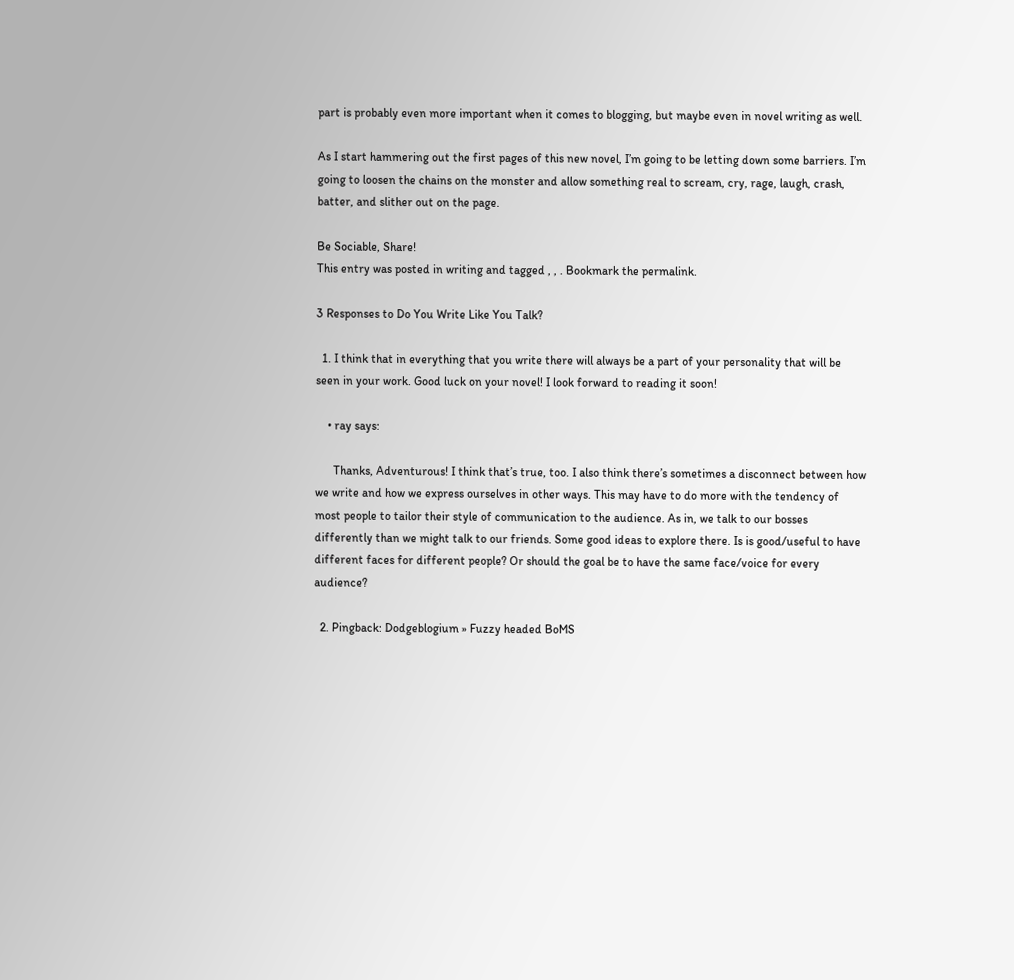part is probably even more important when it comes to blogging, but maybe even in novel writing as well.

As I start hammering out the first pages of this new novel, I’m going to be letting down some barriers. I’m going to loosen the chains on the monster and allow something real to scream, cry, rage, laugh, crash, batter, and slither out on the page.

Be Sociable, Share!
This entry was posted in writing and tagged , , . Bookmark the permalink.

3 Responses to Do You Write Like You Talk?

  1. I think that in everything that you write there will always be a part of your personality that will be seen in your work. Good luck on your novel! I look forward to reading it soon!

    • ray says:

      Thanks, Adventurous! I think that’s true, too. I also think there’s sometimes a disconnect between how we write and how we express ourselves in other ways. This may have to do more with the tendency of most people to tailor their style of communication to the audience. As in, we talk to our bosses differently than we might talk to our friends. Some good ideas to explore there. Is is good/useful to have different faces for different people? Or should the goal be to have the same face/voice for every audience?

  2. Pingback: Dodgeblogium » Fuzzy headed BoMS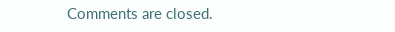Comments are closed.